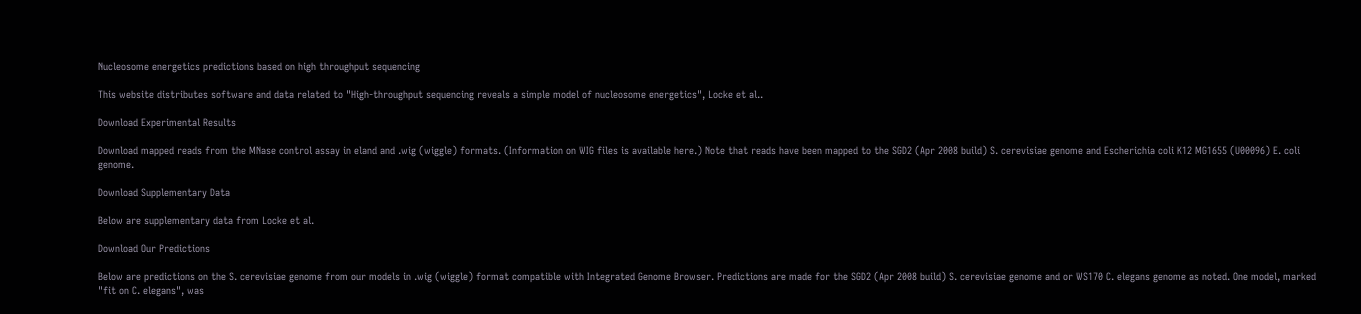Nucleosome energetics predictions based on high throughput sequencing

This website distributes software and data related to "High-throughput sequencing reveals a simple model of nucleosome energetics", Locke et al..

Download Experimental Results

Download mapped reads from the MNase control assay in eland and .wig (wiggle) formats. (Information on WIG files is available here.) Note that reads have been mapped to the SGD2 (Apr 2008 build) S. cerevisiae genome and Escherichia coli K12 MG1655 (U00096) E. coli genome.

Download Supplementary Data

Below are supplementary data from Locke et al.

Download Our Predictions

Below are predictions on the S. cerevisiae genome from our models in .wig (wiggle) format compatible with Integrated Genome Browser. Predictions are made for the SGD2 (Apr 2008 build) S. cerevisiae genome and or WS170 C. elegans genome as noted. One model, marked "fit on C. elegans", was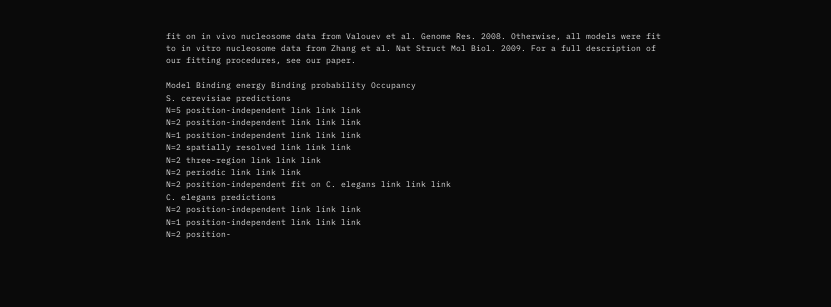fit on in vivo nucleosome data from Valouev et al. Genome Res. 2008. Otherwise, all models were fit to in vitro nucleosome data from Zhang et al. Nat Struct Mol Biol. 2009. For a full description of our fitting procedures, see our paper.

Model Binding energy Binding probability Occupancy
S. cerevisiae predictions
N=5 position-independent link link link
N=2 position-independent link link link
N=1 position-independent link link link
N=2 spatially resolved link link link
N=2 three-region link link link
N=2 periodic link link link
N=2 position-independent fit on C. elegans link link link
C. elegans predictions
N=2 position-independent link link link
N=1 position-independent link link link
N=2 position-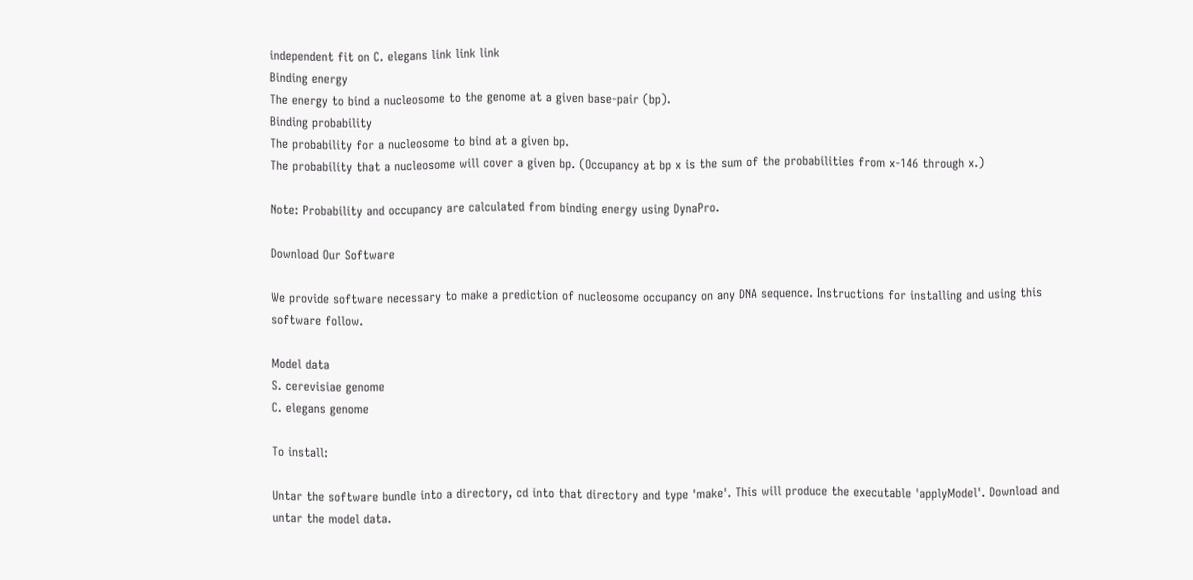independent fit on C. elegans link link link
Binding energy
The energy to bind a nucleosome to the genome at a given base-pair (bp).
Binding probability
The probability for a nucleosome to bind at a given bp.
The probability that a nucleosome will cover a given bp. (Occupancy at bp x is the sum of the probabilities from x-146 through x.)

Note: Probability and occupancy are calculated from binding energy using DynaPro.

Download Our Software

We provide software necessary to make a prediction of nucleosome occupancy on any DNA sequence. Instructions for installing and using this software follow.

Model data
S. cerevisiae genome
C. elegans genome

To install:

Untar the software bundle into a directory, cd into that directory and type 'make'. This will produce the executable 'applyModel'. Download and untar the model data.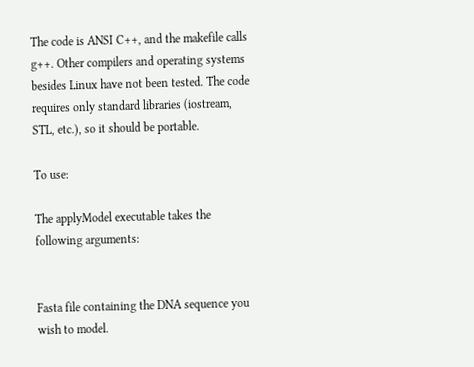The code is ANSI C++, and the makefile calls g++. Other compilers and operating systems besides Linux have not been tested. The code requires only standard libraries (iostream, STL, etc.), so it should be portable.

To use:

The applyModel executable takes the following arguments:


Fasta file containing the DNA sequence you wish to model.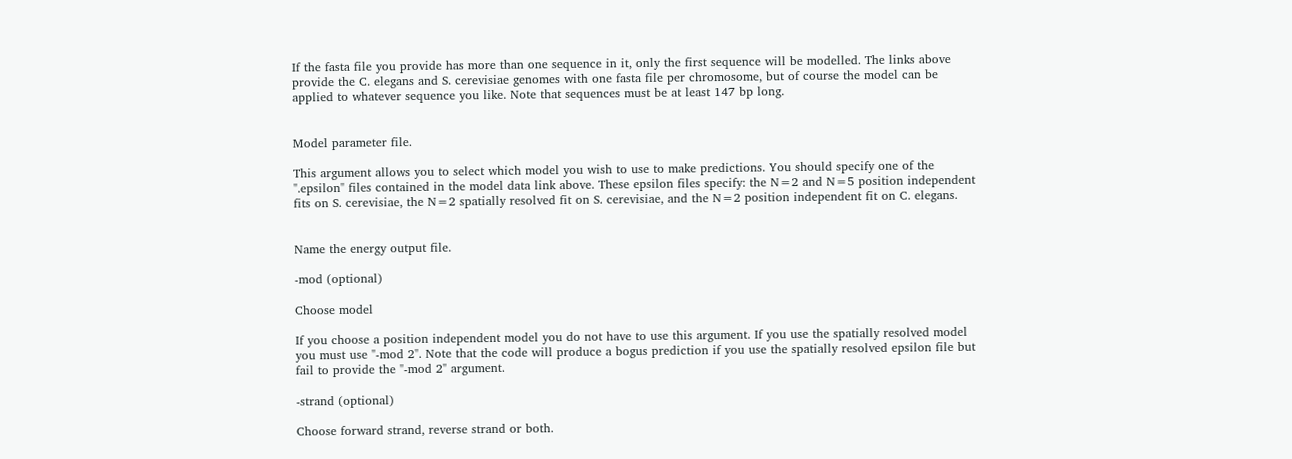If the fasta file you provide has more than one sequence in it, only the first sequence will be modelled. The links above provide the C. elegans and S. cerevisiae genomes with one fasta file per chromosome, but of course the model can be applied to whatever sequence you like. Note that sequences must be at least 147 bp long.


Model parameter file.

This argument allows you to select which model you wish to use to make predictions. You should specify one of the ".epsilon" files contained in the model data link above. These epsilon files specify: the N=2 and N=5 position independent fits on S. cerevisiae, the N=2 spatially resolved fit on S. cerevisiae, and the N=2 position independent fit on C. elegans.


Name the energy output file.

-mod (optional)

Choose model

If you choose a position independent model you do not have to use this argument. If you use the spatially resolved model you must use "-mod 2". Note that the code will produce a bogus prediction if you use the spatially resolved epsilon file but fail to provide the "-mod 2" argument.

-strand (optional)

Choose forward strand, reverse strand or both.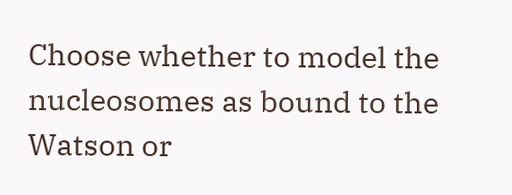Choose whether to model the nucleosomes as bound to the Watson or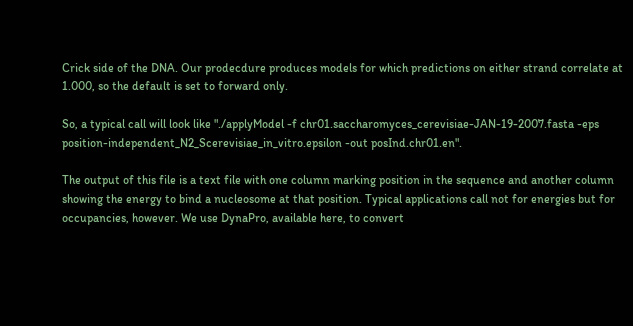Crick side of the DNA. Our prodecdure produces models for which predictions on either strand correlate at 1.000, so the default is set to forward only.

So, a typical call will look like "./applyModel -f chr01.saccharomyces_cerevisiae-JAN-19-2007.fasta -eps position-independent_N2_Scerevisiae_in_vitro.epsilon -out posInd.chr01.en".

The output of this file is a text file with one column marking position in the sequence and another column showing the energy to bind a nucleosome at that position. Typical applications call not for energies but for occupancies, however. We use DynaPro, available here, to convert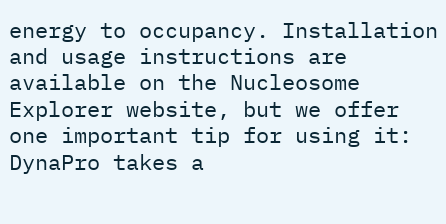energy to occupancy. Installation and usage instructions are available on the Nucleosome Explorer website, but we offer one important tip for using it: DynaPro takes a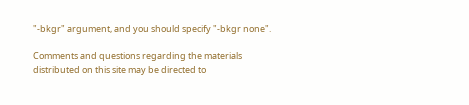"-bkgr" argument, and you should specify "-bkgr none".

Comments and questions regarding the materials distributed on this site may be directed to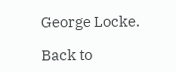George Locke.

Back to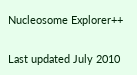Nucleosome Explorer++

Last updated July 2010